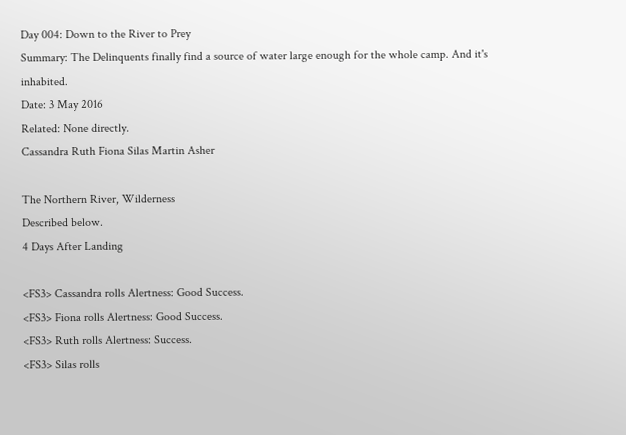Day 004: Down to the River to Prey
Summary: The Delinquents finally find a source of water large enough for the whole camp. And it's inhabited.
Date: 3 May 2016
Related: None directly.
Cassandra Ruth Fiona Silas Martin Asher

The Northern River, Wilderness
Described below.
4 Days After Landing

<FS3> Cassandra rolls Alertness: Good Success.
<FS3> Fiona rolls Alertness: Good Success.
<FS3> Ruth rolls Alertness: Success.
<FS3> Silas rolls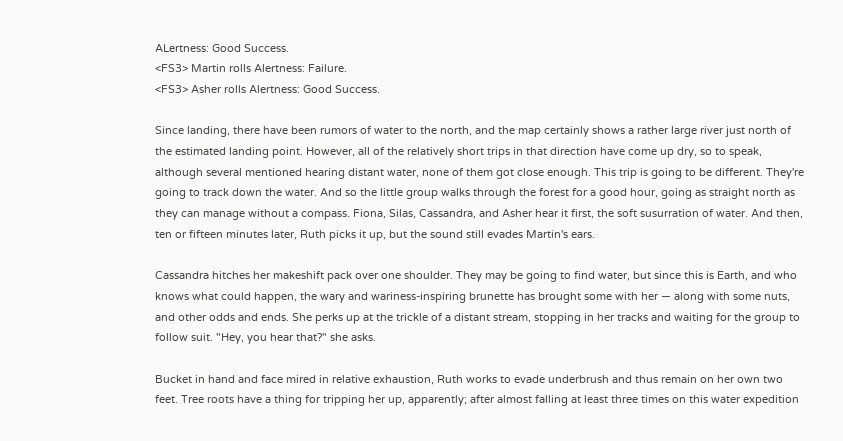ALertness: Good Success.
<FS3> Martin rolls Alertness: Failure.
<FS3> Asher rolls Alertness: Good Success.

Since landing, there have been rumors of water to the north, and the map certainly shows a rather large river just north of the estimated landing point. However, all of the relatively short trips in that direction have come up dry, so to speak, although several mentioned hearing distant water, none of them got close enough. This trip is going to be different. They're going to track down the water. And so the little group walks through the forest for a good hour, going as straight north as they can manage without a compass. Fiona, Silas, Cassandra, and Asher hear it first, the soft susurration of water. And then, ten or fifteen minutes later, Ruth picks it up, but the sound still evades Martin's ears.

Cassandra hitches her makeshift pack over one shoulder. They may be going to find water, but since this is Earth, and who knows what could happen, the wary and wariness-inspiring brunette has brought some with her — along with some nuts, and other odds and ends. She perks up at the trickle of a distant stream, stopping in her tracks and waiting for the group to follow suit. "Hey, you hear that?" she asks.

Bucket in hand and face mired in relative exhaustion, Ruth works to evade underbrush and thus remain on her own two feet. Tree roots have a thing for tripping her up, apparently; after almost falling at least three times on this water expedition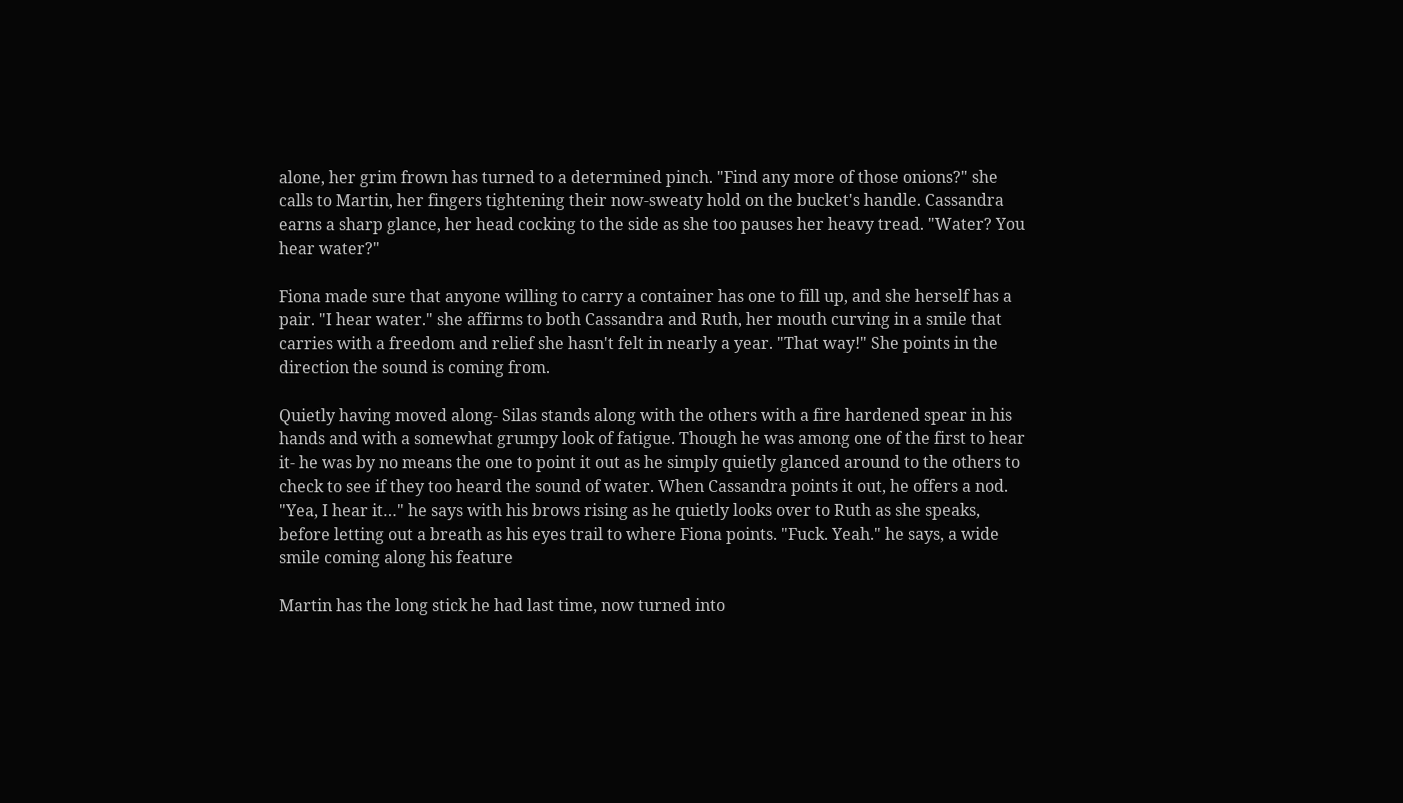alone, her grim frown has turned to a determined pinch. "Find any more of those onions?" she calls to Martin, her fingers tightening their now-sweaty hold on the bucket's handle. Cassandra earns a sharp glance, her head cocking to the side as she too pauses her heavy tread. "Water? You hear water?"

Fiona made sure that anyone willing to carry a container has one to fill up, and she herself has a pair. "I hear water." she affirms to both Cassandra and Ruth, her mouth curving in a smile that carries with a freedom and relief she hasn't felt in nearly a year. "That way!" She points in the direction the sound is coming from.

Quietly having moved along- Silas stands along with the others with a fire hardened spear in his hands and with a somewhat grumpy look of fatigue. Though he was among one of the first to hear it- he was by no means the one to point it out as he simply quietly glanced around to the others to check to see if they too heard the sound of water. When Cassandra points it out, he offers a nod. "Yea, I hear it…" he says with his brows rising as he quietly looks over to Ruth as she speaks, before letting out a breath as his eyes trail to where Fiona points. "Fuck. Yeah." he says, a wide smile coming along his feature

Martin has the long stick he had last time, now turned into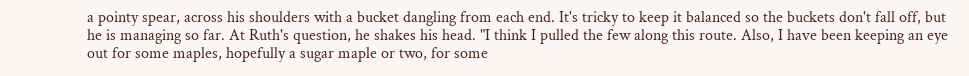a pointy spear, across his shoulders with a bucket dangling from each end. It's tricky to keep it balanced so the buckets don't fall off, but he is managing so far. At Ruth's question, he shakes his head. "I think I pulled the few along this route. Also, I have been keeping an eye out for some maples, hopefully a sugar maple or two, for some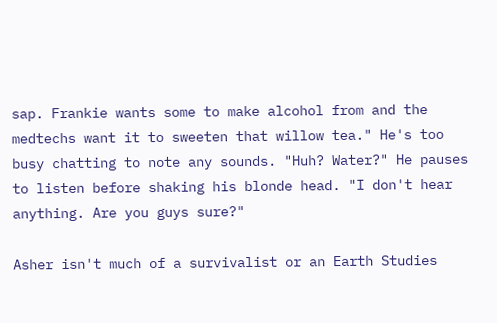sap. Frankie wants some to make alcohol from and the medtechs want it to sweeten that willow tea." He's too busy chatting to note any sounds. "Huh? Water?" He pauses to listen before shaking his blonde head. "I don't hear anything. Are you guys sure?"

Asher isn't much of a survivalist or an Earth Studies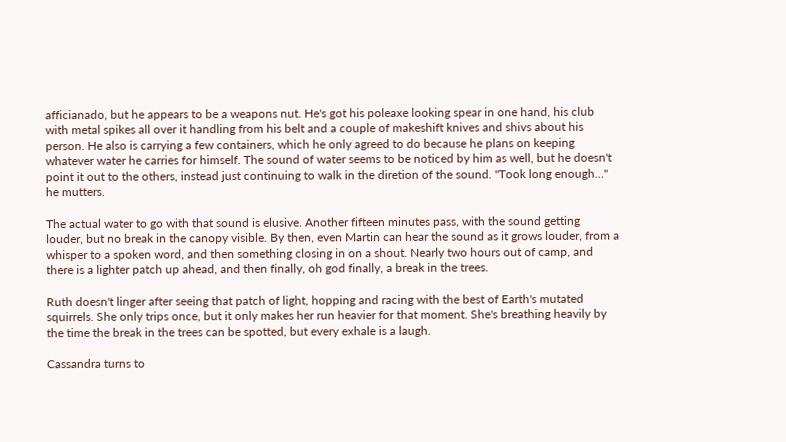afficianado, but he appears to be a weapons nut. He's got his poleaxe looking spear in one hand, his club with metal spikes all over it handling from his belt and a couple of makeshift knives and shivs about his person. He also is carrying a few containers, which he only agreed to do because he plans on keeping whatever water he carries for himself. The sound of water seems to be noticed by him as well, but he doesn't point it out to the others, instead just continuing to walk in the diretion of the sound. "Took long enough…" he mutters.

The actual water to go with that sound is elusive. Another fifteen minutes pass, with the sound getting louder, but no break in the canopy visible. By then, even Martin can hear the sound as it grows louder, from a whisper to a spoken word, and then something closing in on a shout. Nearly two hours out of camp, and there is a lighter patch up ahead, and then finally, oh god finally, a break in the trees.

Ruth doesn't linger after seeing that patch of light, hopping and racing with the best of Earth's mutated squirrels. She only trips once, but it only makes her run heavier for that moment. She's breathing heavily by the time the break in the trees can be spotted, but every exhale is a laugh.

Cassandra turns to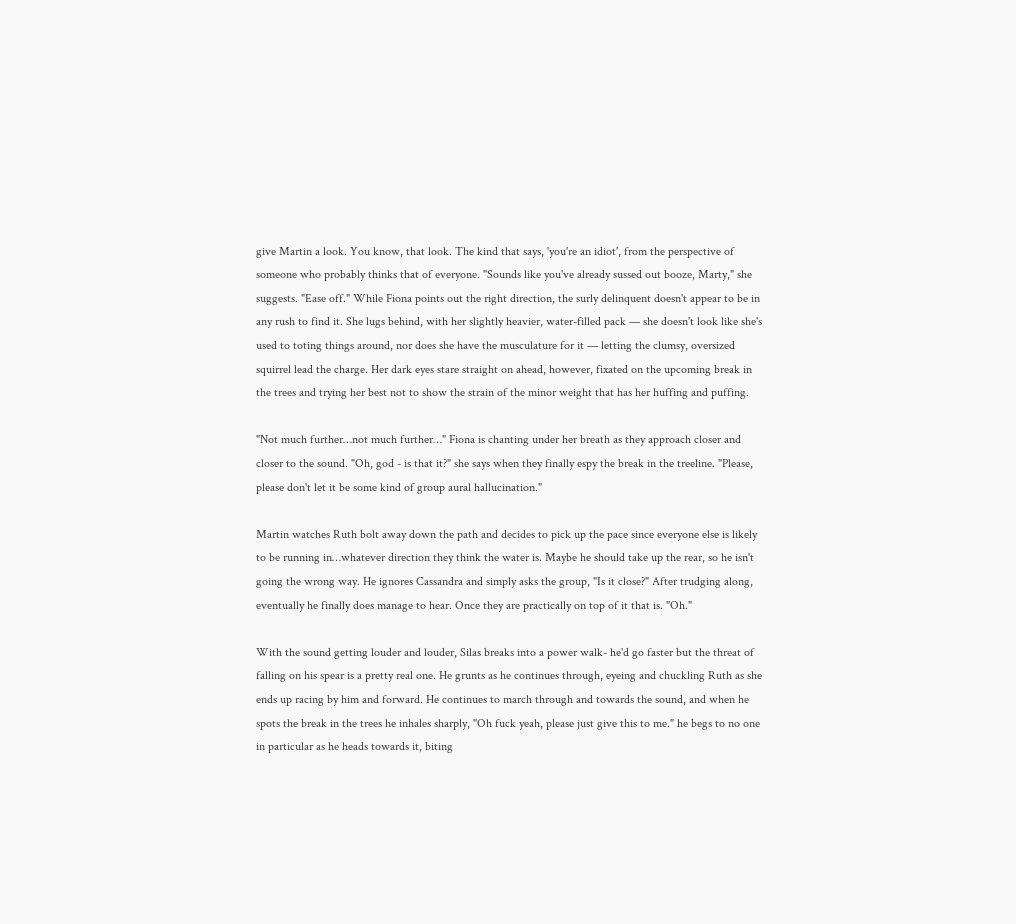give Martin a look. You know, that look. The kind that says, 'you're an idiot', from the perspective of someone who probably thinks that of everyone. "Sounds like you've already sussed out booze, Marty," she suggests. "Ease off." While Fiona points out the right direction, the surly delinquent doesn't appear to be in any rush to find it. She lugs behind, with her slightly heavier, water-filled pack — she doesn't look like she's used to toting things around, nor does she have the musculature for it — letting the clumsy, oversized squirrel lead the charge. Her dark eyes stare straight on ahead, however, fixated on the upcoming break in the trees and trying her best not to show the strain of the minor weight that has her huffing and puffing.

"Not much further…not much further…" Fiona is chanting under her breath as they approach closer and closer to the sound. "Oh, god - is that it?" she says when they finally espy the break in the treeline. "Please, please don't let it be some kind of group aural hallucination."

Martin watches Ruth bolt away down the path and decides to pick up the pace since everyone else is likely to be running in…whatever direction they think the water is. Maybe he should take up the rear, so he isn't going the wrong way. He ignores Cassandra and simply asks the group, "Is it close?" After trudging along, eventually he finally does manage to hear. Once they are practically on top of it that is. "Oh."

With the sound getting louder and louder, Silas breaks into a power walk- he'd go faster but the threat of falling on his spear is a pretty real one. He grunts as he continues through, eyeing and chuckling Ruth as she ends up racing by him and forward. He continues to march through and towards the sound, and when he spots the break in the trees he inhales sharply, "Oh fuck yeah, please just give this to me." he begs to no one in particular as he heads towards it, biting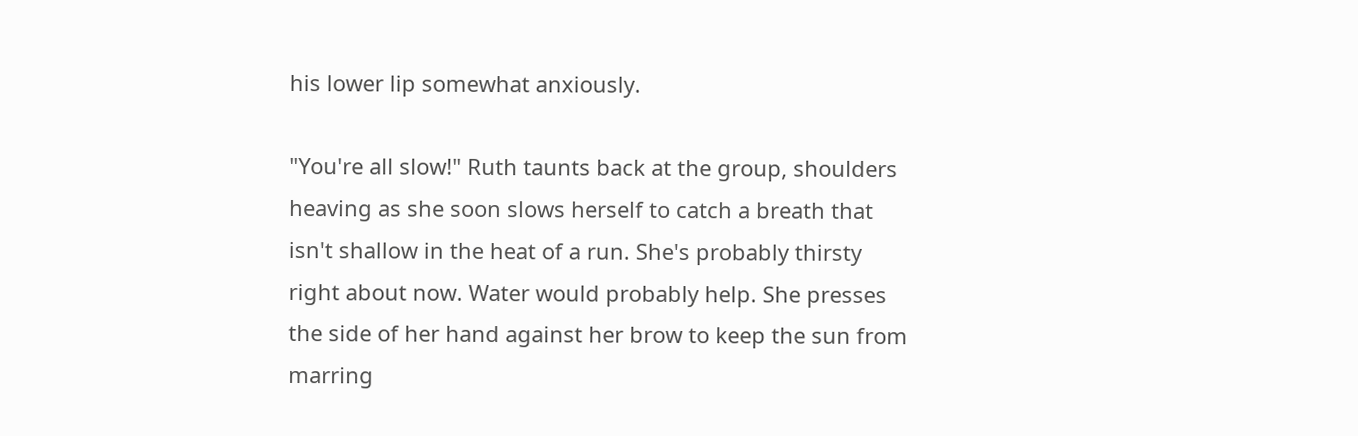his lower lip somewhat anxiously.

"You're all slow!" Ruth taunts back at the group, shoulders heaving as she soon slows herself to catch a breath that isn't shallow in the heat of a run. She's probably thirsty right about now. Water would probably help. She presses the side of her hand against her brow to keep the sun from marring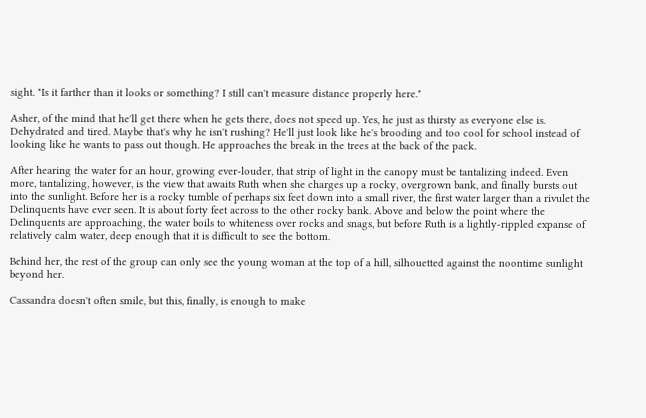sight. "Is it farther than it looks or something? I still can't measure distance properly here."

Asher, of the mind that he'll get there when he gets there, does not speed up. Yes, he just as thirsty as everyone else is. Dehydrated and tired. Maybe that's why he isn't rushing? He'll just look like he's brooding and too cool for school instead of looking like he wants to pass out though. He approaches the break in the trees at the back of the pack.

After hearing the water for an hour, growing ever-louder, that strip of light in the canopy must be tantalizing indeed. Even more, tantalizing, however, is the view that awaits Ruth when she charges up a rocky, overgrown bank, and finally bursts out into the sunlight. Before her is a rocky tumble of perhaps six feet down into a small river, the first water larger than a rivulet the Delinquents have ever seen. It is about forty feet across to the other rocky bank. Above and below the point where the Delinquents are approaching, the water boils to whiteness over rocks and snags, but before Ruth is a lightly-rippled expanse of relatively calm water, deep enough that it is difficult to see the bottom.

Behind her, the rest of the group can only see the young woman at the top of a hill, silhouetted against the noontime sunlight beyond her.

Cassandra doesn't often smile, but this, finally, is enough to make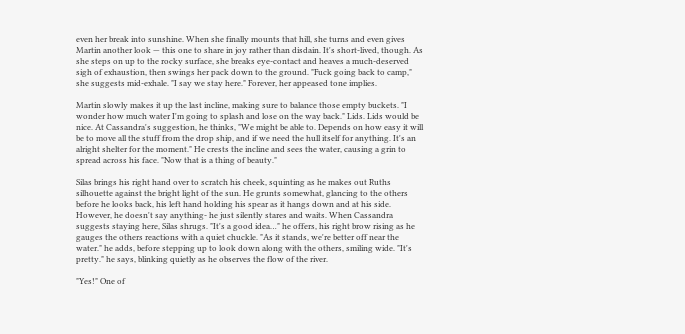even her break into sunshine. When she finally mounts that hill, she turns and even gives Martin another look — this one to share in joy rather than disdain. It's short-lived, though. As she steps on up to the rocky surface, she breaks eye-contact and heaves a much-deserved sigh of exhaustion, then swings her pack down to the ground. "Fuck going back to camp," she suggests mid-exhale. "I say we stay here." Forever, her appeased tone implies.

Martin slowly makes it up the last incline, making sure to balance those empty buckets. "I wonder how much water I'm going to splash and lose on the way back." Lids. Lids would be nice. At Cassandra's suggestion, he thinks, "We might be able to. Depends on how easy it will be to move all the stuff from the drop ship, and if we need the hull itself for anything. It's an alright shelter for the moment." He crests the incline and sees the water, causing a grin to spread across his face. "Now that is a thing of beauty."

Silas brings his right hand over to scratch his cheek, squinting as he makes out Ruths silhouette against the bright light of the sun. He grunts somewhat, glancing to the others before he looks back, his left hand holding his spear as it hangs down and at his side. However, he doesn't say anything- he just silently stares and waits. When Cassandra suggests staying here, Silas shrugs. "It's a good idea…" he offers, his right brow rising as he gauges the others reactions with a quiet chuckle. "As it stands, we're better off near the water." he adds, before stepping up to look down along with the others, smiling wide. "It's pretty." he says, blinking quietly as he observes the flow of the river.

"Yes!" One of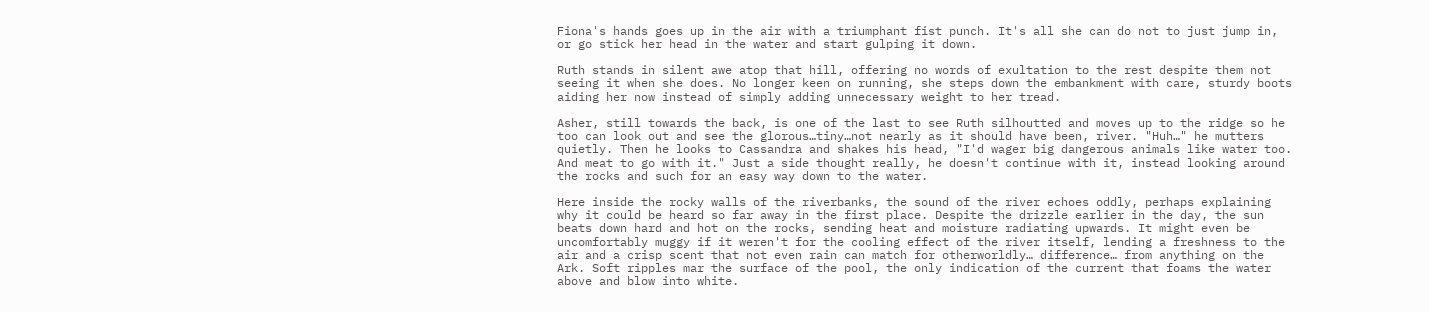Fiona's hands goes up in the air with a triumphant fist punch. It's all she can do not to just jump in, or go stick her head in the water and start gulping it down.

Ruth stands in silent awe atop that hill, offering no words of exultation to the rest despite them not seeing it when she does. No longer keen on running, she steps down the embankment with care, sturdy boots aiding her now instead of simply adding unnecessary weight to her tread.

Asher, still towards the back, is one of the last to see Ruth silhoutted and moves up to the ridge so he too can look out and see the glorous…tiny…not nearly as it should have been, river. "Huh…" he mutters quietly. Then he looks to Cassandra and shakes his head, "I'd wager big dangerous animals like water too. And meat to go with it." Just a side thought really, he doesn't continue with it, instead looking around the rocks and such for an easy way down to the water.

Here inside the rocky walls of the riverbanks, the sound of the river echoes oddly, perhaps explaining why it could be heard so far away in the first place. Despite the drizzle earlier in the day, the sun beats down hard and hot on the rocks, sending heat and moisture radiating upwards. It might even be uncomfortably muggy if it weren't for the cooling effect of the river itself, lending a freshness to the air and a crisp scent that not even rain can match for otherworldly… difference… from anything on the Ark. Soft ripples mar the surface of the pool, the only indication of the current that foams the water above and blow into white.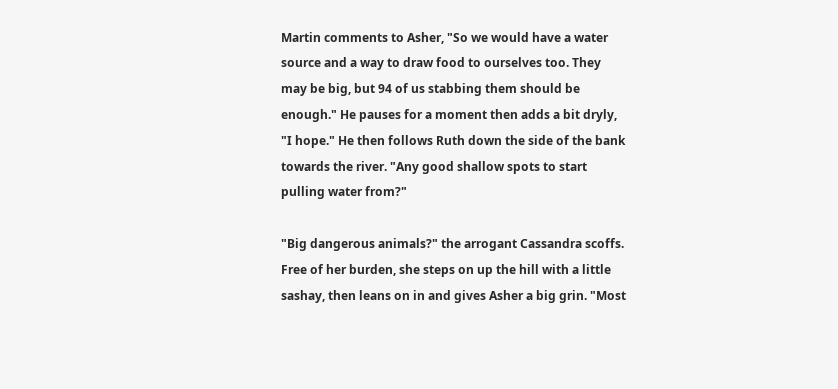Martin comments to Asher, "So we would have a water source and a way to draw food to ourselves too. They may be big, but 94 of us stabbing them should be enough." He pauses for a moment then adds a bit dryly, "I hope." He then follows Ruth down the side of the bank towards the river. "Any good shallow spots to start pulling water from?"

"Big dangerous animals?" the arrogant Cassandra scoffs. Free of her burden, she steps on up the hill with a little sashay, then leans on in and gives Asher a big grin. "Most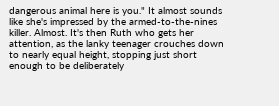dangerous animal here is you." It almost sounds like she's impressed by the armed-to-the-nines killer. Almost. It's then Ruth who gets her attention, as the lanky teenager crouches down to nearly equal height, stopping just short enough to be deliberately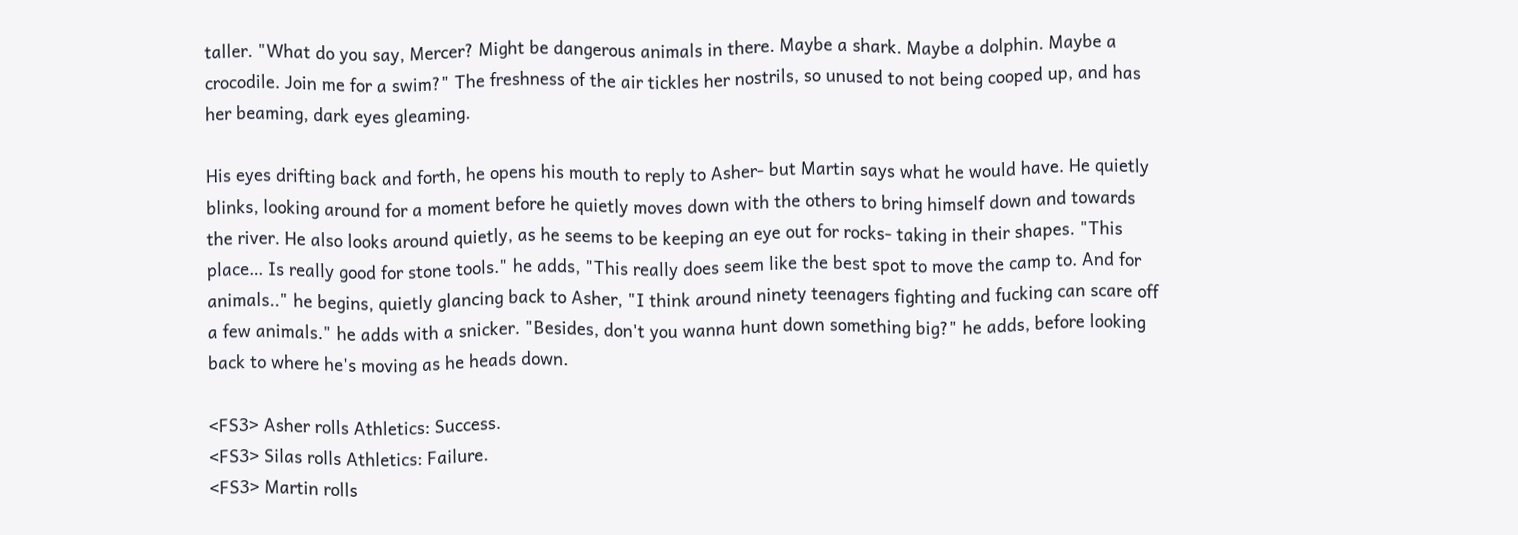taller. "What do you say, Mercer? Might be dangerous animals in there. Maybe a shark. Maybe a dolphin. Maybe a crocodile. Join me for a swim?" The freshness of the air tickles her nostrils, so unused to not being cooped up, and has her beaming, dark eyes gleaming.

His eyes drifting back and forth, he opens his mouth to reply to Asher- but Martin says what he would have. He quietly blinks, looking around for a moment before he quietly moves down with the others to bring himself down and towards the river. He also looks around quietly, as he seems to be keeping an eye out for rocks- taking in their shapes. "This place… Is really good for stone tools." he adds, "This really does seem like the best spot to move the camp to. And for animals.." he begins, quietly glancing back to Asher, "I think around ninety teenagers fighting and fucking can scare off a few animals." he adds with a snicker. "Besides, don't you wanna hunt down something big?" he adds, before looking back to where he's moving as he heads down.

<FS3> Asher rolls Athletics: Success.
<FS3> Silas rolls Athletics: Failure.
<FS3> Martin rolls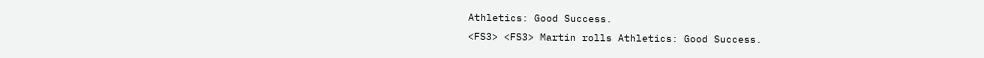Athletics: Good Success.
<FS3> <FS3> Martin rolls Athletics: Good Success.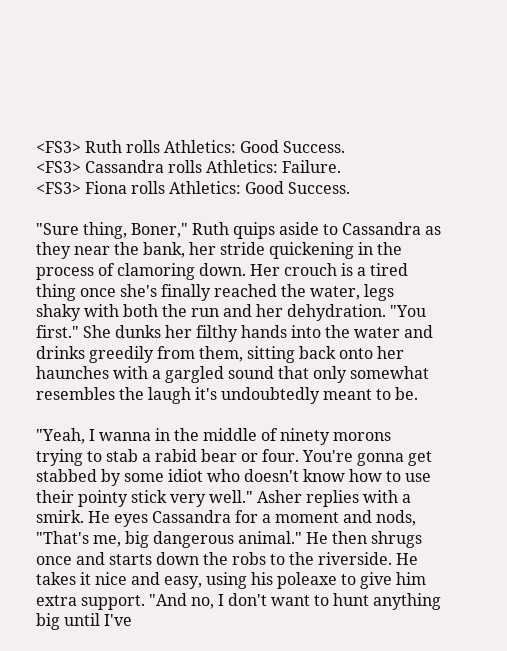<FS3> Ruth rolls Athletics: Good Success.
<FS3> Cassandra rolls Athletics: Failure.
<FS3> Fiona rolls Athletics: Good Success.

"Sure thing, Boner," Ruth quips aside to Cassandra as they near the bank, her stride quickening in the process of clamoring down. Her crouch is a tired thing once she's finally reached the water, legs shaky with both the run and her dehydration. "You first." She dunks her filthy hands into the water and drinks greedily from them, sitting back onto her haunches with a gargled sound that only somewhat resembles the laugh it's undoubtedly meant to be.

"Yeah, I wanna in the middle of ninety morons trying to stab a rabid bear or four. You're gonna get stabbed by some idiot who doesn't know how to use their pointy stick very well." Asher replies with a smirk. He eyes Cassandra for a moment and nods, "That's me, big dangerous animal." He then shrugs once and starts down the robs to the riverside. He takes it nice and easy, using his poleaxe to give him extra support. "And no, I don't want to hunt anything big until I've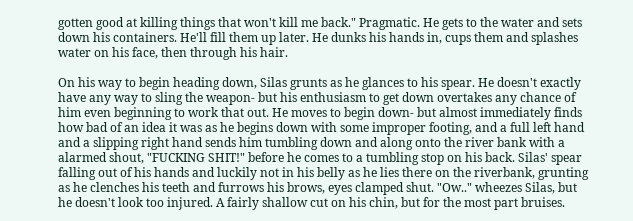gotten good at killing things that won't kill me back." Pragmatic. He gets to the water and sets down his containers. He'll fill them up later. He dunks his hands in, cups them and splashes water on his face, then through his hair.

On his way to begin heading down, Silas grunts as he glances to his spear. He doesn't exactly have any way to sling the weapon- but his enthusiasm to get down overtakes any chance of him even beginning to work that out. He moves to begin down- but almost immediately finds how bad of an idea it was as he begins down with some improper footing, and a full left hand and a slipping right hand sends him tumbling down and along onto the river bank with a alarmed shout, "FUCKING SHIT!" before he comes to a tumbling stop on his back. Silas' spear falling out of his hands and luckily not in his belly as he lies there on the riverbank, grunting as he clenches his teeth and furrows his brows, eyes clamped shut. "Ow.." wheezes Silas, but he doesn't look too injured. A fairly shallow cut on his chin, but for the most part bruises.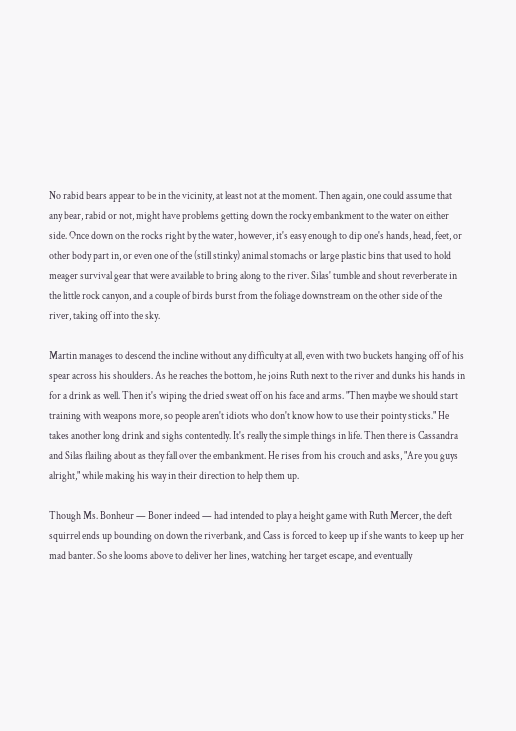No rabid bears appear to be in the vicinity, at least not at the moment. Then again, one could assume that any bear, rabid or not, might have problems getting down the rocky embankment to the water on either side. Once down on the rocks right by the water, however, it's easy enough to dip one's hands, head, feet, or other body part in, or even one of the (still stinky) animal stomachs or large plastic bins that used to hold meager survival gear that were available to bring along to the river. Silas' tumble and shout reverberate in the little rock canyon, and a couple of birds burst from the foliage downstream on the other side of the river, taking off into the sky.

Martin manages to descend the incline without any difficulty at all, even with two buckets hanging off of his spear across his shoulders. As he reaches the bottom, he joins Ruth next to the river and dunks his hands in for a drink as well. Then it's wiping the dried sweat off on his face and arms. "Then maybe we should start training with weapons more, so people aren't idiots who don't know how to use their pointy sticks." He takes another long drink and sighs contentedly. It's really the simple things in life. Then there is Cassandra and Silas flailing about as they fall over the embankment. He rises from his crouch and asks, "Are you guys alright," while making his way in their direction to help them up.

Though Ms. Bonheur — Boner indeed — had intended to play a height game with Ruth Mercer, the deft squirrel ends up bounding on down the riverbank, and Cass is forced to keep up if she wants to keep up her mad banter. So she looms above to deliver her lines, watching her target escape, and eventually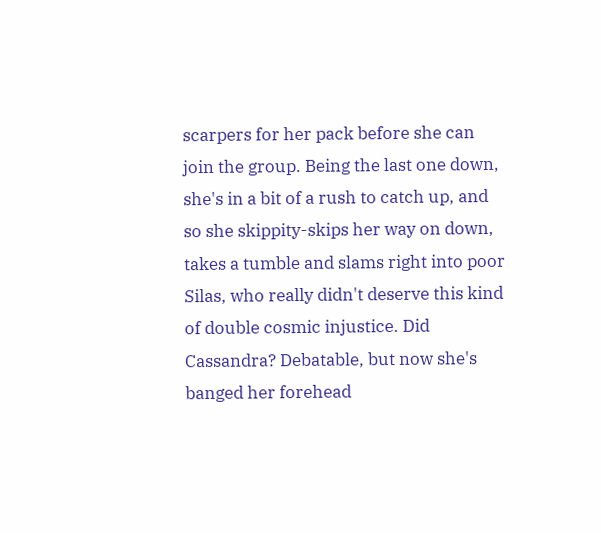scarpers for her pack before she can join the group. Being the last one down, she's in a bit of a rush to catch up, and so she skippity-skips her way on down, takes a tumble and slams right into poor Silas, who really didn't deserve this kind of double cosmic injustice. Did Cassandra? Debatable, but now she's banged her forehead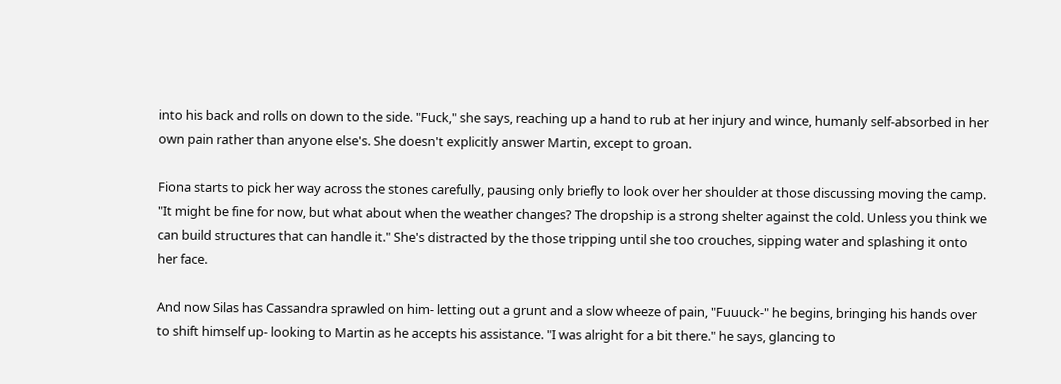into his back and rolls on down to the side. "Fuck," she says, reaching up a hand to rub at her injury and wince, humanly self-absorbed in her own pain rather than anyone else's. She doesn't explicitly answer Martin, except to groan.

Fiona starts to pick her way across the stones carefully, pausing only briefly to look over her shoulder at those discussing moving the camp. "It might be fine for now, but what about when the weather changes? The dropship is a strong shelter against the cold. Unless you think we can build structures that can handle it." She's distracted by the those tripping until she too crouches, sipping water and splashing it onto her face.

And now Silas has Cassandra sprawled on him- letting out a grunt and a slow wheeze of pain, "Fuuuck-" he begins, bringing his hands over to shift himself up- looking to Martin as he accepts his assistance. "I was alright for a bit there." he says, glancing to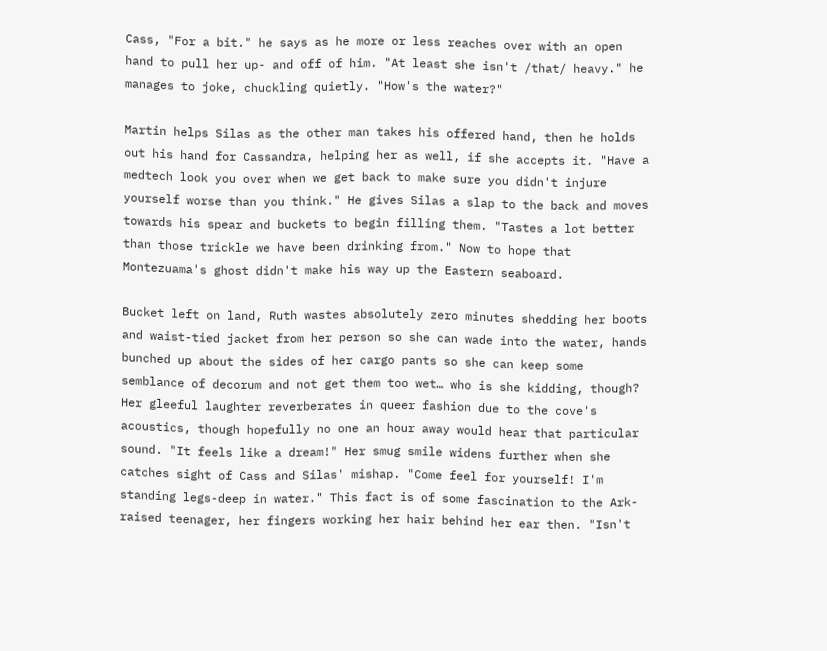Cass, "For a bit." he says as he more or less reaches over with an open hand to pull her up- and off of him. "At least she isn't /that/ heavy." he manages to joke, chuckling quietly. "How's the water?"

Martin helps Silas as the other man takes his offered hand, then he holds out his hand for Cassandra, helping her as well, if she accepts it. "Have a medtech look you over when we get back to make sure you didn't injure yourself worse than you think." He gives Silas a slap to the back and moves towards his spear and buckets to begin filling them. "Tastes a lot better than those trickle we have been drinking from." Now to hope that Montezuama's ghost didn't make his way up the Eastern seaboard.

Bucket left on land, Ruth wastes absolutely zero minutes shedding her boots and waist-tied jacket from her person so she can wade into the water, hands bunched up about the sides of her cargo pants so she can keep some semblance of decorum and not get them too wet… who is she kidding, though? Her gleeful laughter reverberates in queer fashion due to the cove's acoustics, though hopefully no one an hour away would hear that particular sound. "It feels like a dream!" Her smug smile widens further when she catches sight of Cass and Silas' mishap. "Come feel for yourself! I'm standing legs-deep in water." This fact is of some fascination to the Ark-raised teenager, her fingers working her hair behind her ear then. "Isn't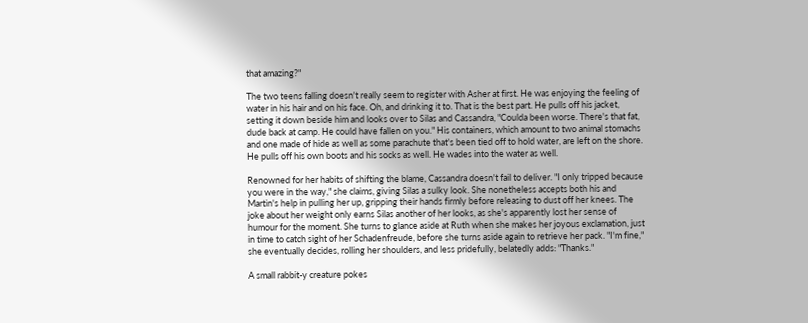that amazing?"

The two teens falling doesn't really seem to register with Asher at first. He was enjoying the feeling of water in his hair and on his face. Oh, and drinking it to. That is the best part. He pulls off his jacket, setting it down beside him and looks over to Silas and Cassandra, "Coulda been worse. There's that fat, dude back at camp. He could have fallen on you." His containers, which amount to two animal stomachs and one made of hide as well as some parachute that's been tied off to hold water, are left on the shore. He pulls off his own boots and his socks as well. He wades into the water as well.

Renowned for her habits of shifting the blame, Cassandra doesn't fail to deliver. "I only tripped because you were in the way," she claims, giving Silas a sulky look. She nonetheless accepts both his and Martin's help in pulling her up, gripping their hands firmly before releasing to dust off her knees. The joke about her weight only earns Silas another of her looks, as she's apparently lost her sense of humour for the moment. She turns to glance aside at Ruth when she makes her joyous exclamation, just in time to catch sight of her Schadenfreude, before she turns aside again to retrieve her pack. "I'm fine," she eventually decides, rolling her shoulders, and less pridefully, belatedly adds: "Thanks."

A small rabbit-y creature pokes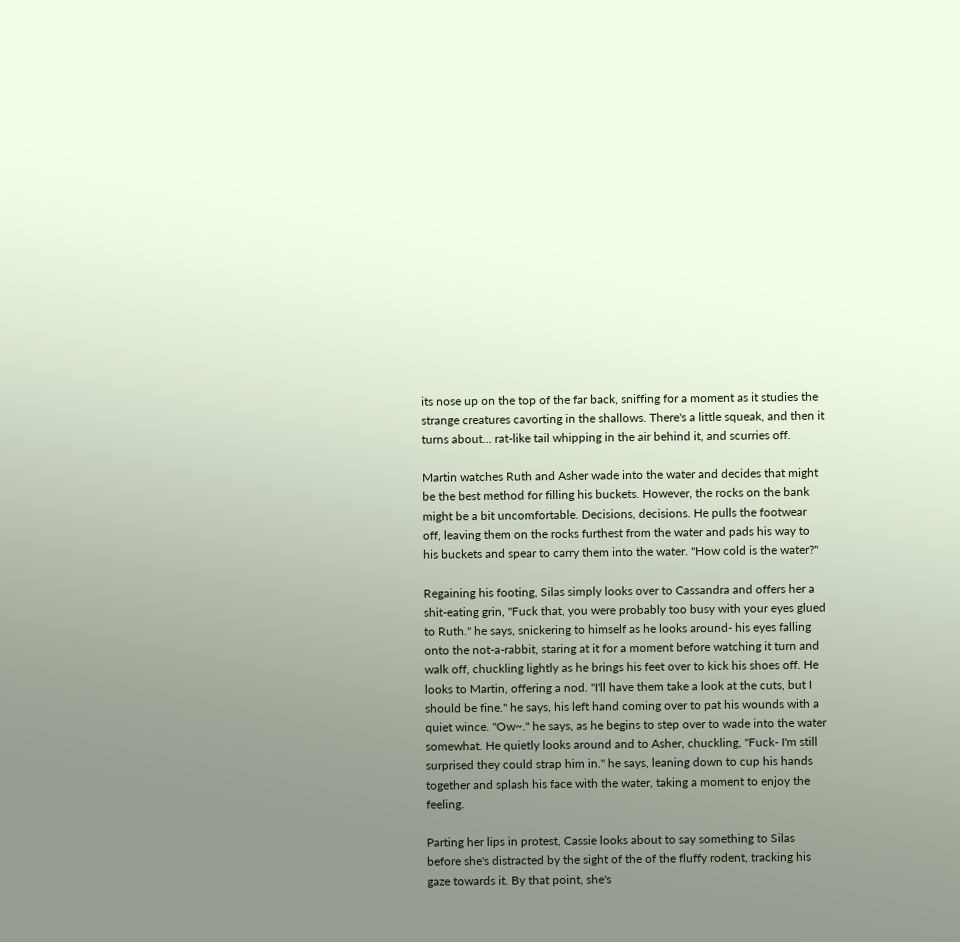its nose up on the top of the far back, sniffing for a moment as it studies the strange creatures cavorting in the shallows. There's a little squeak, and then it turns about… rat-like tail whipping in the air behind it, and scurries off.

Martin watches Ruth and Asher wade into the water and decides that might be the best method for filling his buckets. However, the rocks on the bank might be a bit uncomfortable. Decisions, decisions. He pulls the footwear off, leaving them on the rocks furthest from the water and pads his way to his buckets and spear to carry them into the water. "How cold is the water?"

Regaining his footing, Silas simply looks over to Cassandra and offers her a shit-eating grin, "Fuck that, you were probably too busy with your eyes glued to Ruth." he says, snickering to himself as he looks around- his eyes falling onto the not-a-rabbit, staring at it for a moment before watching it turn and walk off, chuckling lightly as he brings his feet over to kick his shoes off. He looks to Martin, offering a nod. "I'll have them take a look at the cuts, but I should be fine." he says, his left hand coming over to pat his wounds with a quiet wince. "Ow~." he says, as he begins to step over to wade into the water somewhat. He quietly looks around and to Asher, chuckling, "Fuck- I'm still surprised they could strap him in." he says, leaning down to cup his hands together and splash his face with the water, taking a moment to enjoy the feeling.

Parting her lips in protest, Cassie looks about to say something to Silas before she's distracted by the sight of the of the fluffy rodent, tracking his gaze towards it. By that point, she's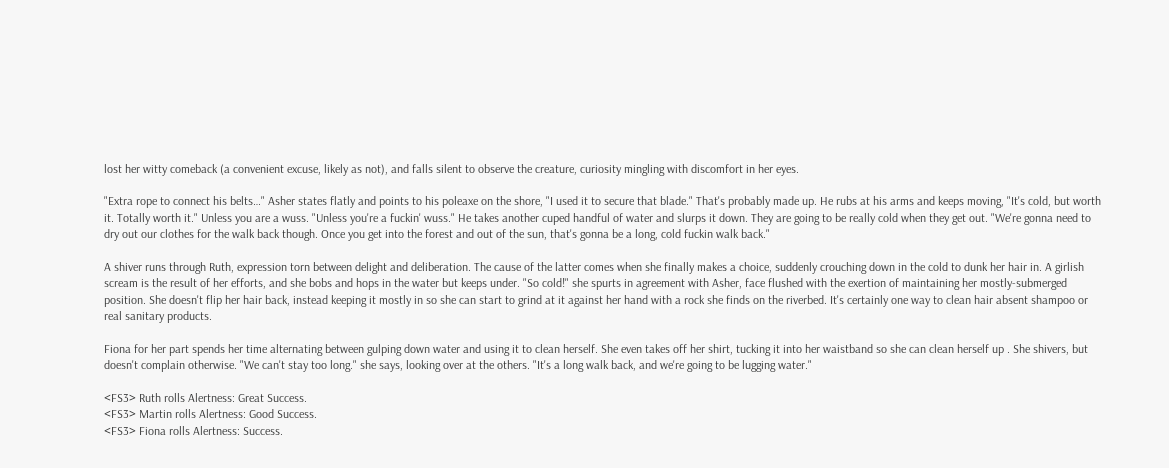lost her witty comeback (a convenient excuse, likely as not), and falls silent to observe the creature, curiosity mingling with discomfort in her eyes.

"Extra rope to connect his belts…" Asher states flatly and points to his poleaxe on the shore, "I used it to secure that blade." That's probably made up. He rubs at his arms and keeps moving, "It's cold, but worth it. Totally worth it." Unless you are a wuss. "Unless you're a fuckin' wuss." He takes another cuped handful of water and slurps it down. They are going to be really cold when they get out. "We're gonna need to dry out our clothes for the walk back though. Once you get into the forest and out of the sun, that's gonna be a long, cold fuckin walk back."

A shiver runs through Ruth, expression torn between delight and deliberation. The cause of the latter comes when she finally makes a choice, suddenly crouching down in the cold to dunk her hair in. A girlish scream is the result of her efforts, and she bobs and hops in the water but keeps under. "So cold!" she spurts in agreement with Asher, face flushed with the exertion of maintaining her mostly-submerged position. She doesn't flip her hair back, instead keeping it mostly in so she can start to grind at it against her hand with a rock she finds on the riverbed. It's certainly one way to clean hair absent shampoo or real sanitary products.

Fiona for her part spends her time alternating between gulping down water and using it to clean herself. She even takes off her shirt, tucking it into her waistband so she can clean herself up . She shivers, but doesn't complain otherwise. "We can't stay too long." she says, looking over at the others. "It's a long walk back, and we're going to be lugging water."

<FS3> Ruth rolls Alertness: Great Success.
<FS3> Martin rolls Alertness: Good Success.
<FS3> Fiona rolls Alertness: Success.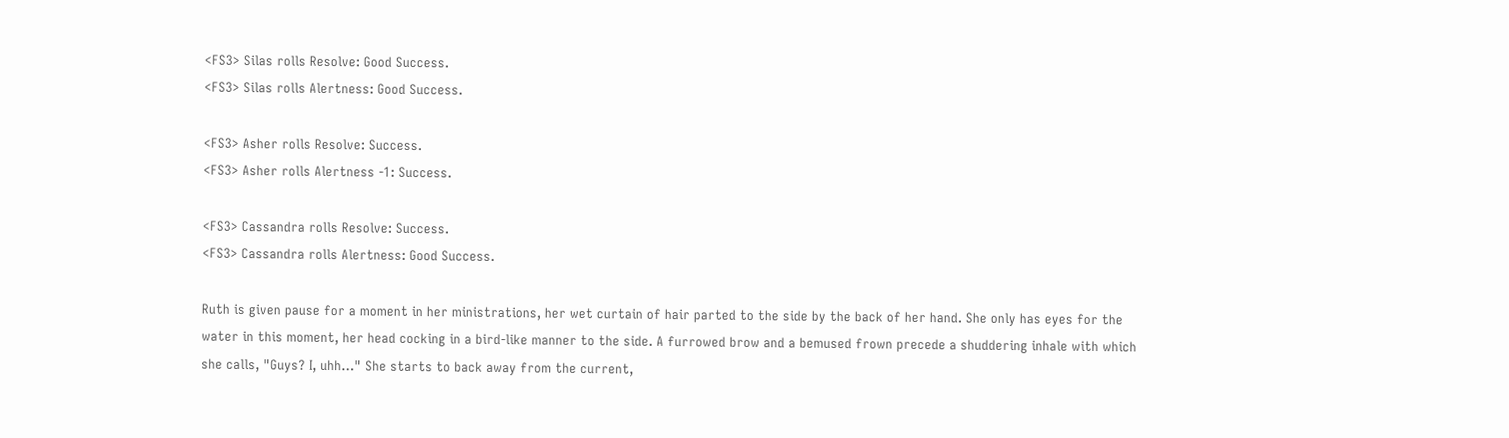<FS3> Silas rolls Resolve: Good Success.
<FS3> Silas rolls Alertness: Good Success.

<FS3> Asher rolls Resolve: Success.
<FS3> Asher rolls Alertness -1: Success.

<FS3> Cassandra rolls Resolve: Success.
<FS3> Cassandra rolls Alertness: Good Success.

Ruth is given pause for a moment in her ministrations, her wet curtain of hair parted to the side by the back of her hand. She only has eyes for the water in this moment, her head cocking in a bird-like manner to the side. A furrowed brow and a bemused frown precede a shuddering inhale with which she calls, "Guys? I, uhh…" She starts to back away from the current,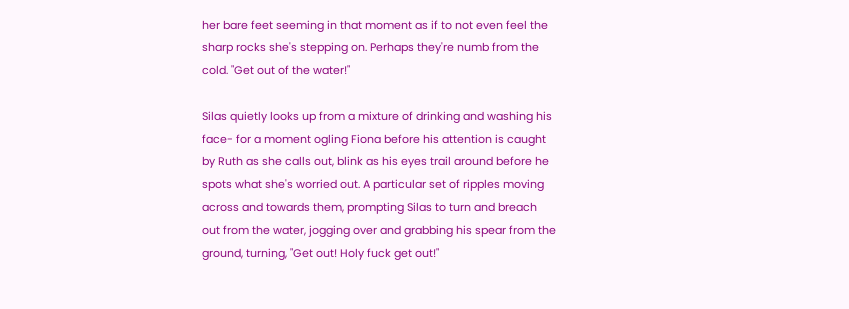her bare feet seeming in that moment as if to not even feel the sharp rocks she's stepping on. Perhaps they're numb from the cold. "Get out of the water!"

Silas quietly looks up from a mixture of drinking and washing his face- for a moment ogling Fiona before his attention is caught by Ruth as she calls out, blink as his eyes trail around before he spots what she's worried out. A particular set of ripples moving across and towards them, prompting Silas to turn and breach out from the water, jogging over and grabbing his spear from the ground, turning, "Get out! Holy fuck get out!"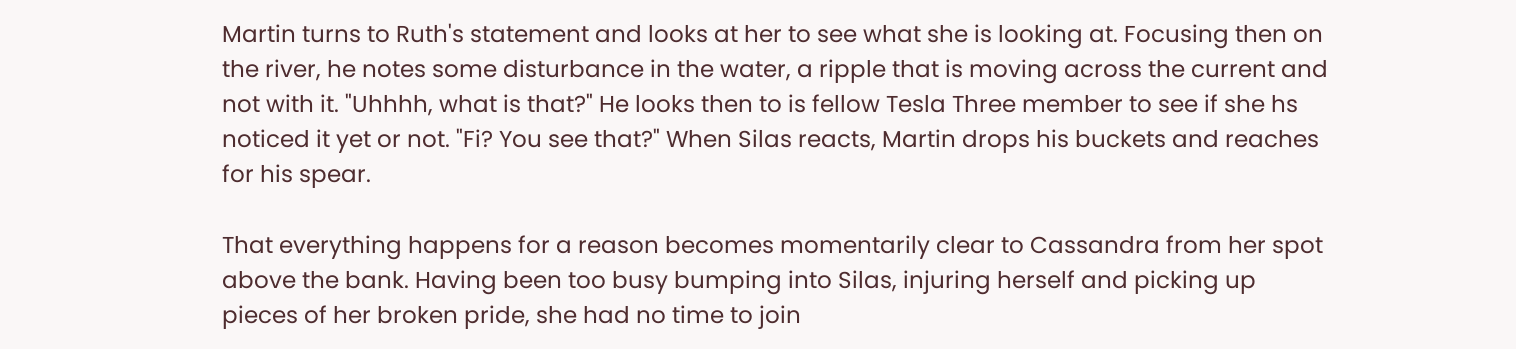Martin turns to Ruth's statement and looks at her to see what she is looking at. Focusing then on the river, he notes some disturbance in the water, a ripple that is moving across the current and not with it. "Uhhhh, what is that?" He looks then to is fellow Tesla Three member to see if she hs noticed it yet or not. "Fi? You see that?" When Silas reacts, Martin drops his buckets and reaches for his spear.

That everything happens for a reason becomes momentarily clear to Cassandra from her spot above the bank. Having been too busy bumping into Silas, injuring herself and picking up pieces of her broken pride, she had no time to join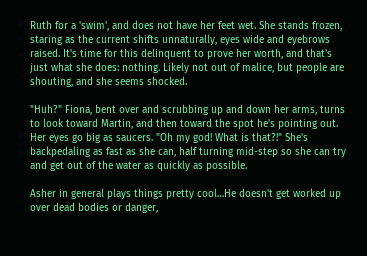Ruth for a 'swim', and does not have her feet wet. She stands frozen, staring as the current shifts unnaturally, eyes wide and eyebrows raised. It's time for this delinquent to prove her worth, and that's just what she does: nothing. Likely not out of malice, but people are shouting, and she seems shocked.

"Huh?" Fiona, bent over and scrubbing up and down her arms, turns to look toward Martin, and then toward the spot he's pointing out. Her eyes go big as saucers. "Oh my god! What is that?!" She's backpedaling as fast as she can, half turning mid-step so she can try and get out of the water as quickly as possible.

Asher in general plays things pretty cool…He doesn't get worked up over dead bodies or danger,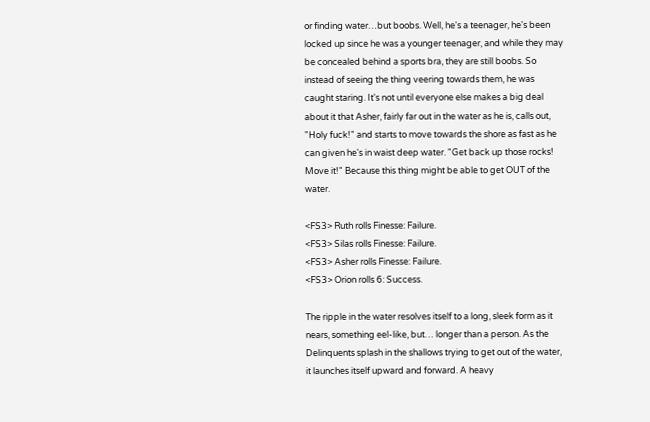or finding water…but boobs. Well, he's a teenager, he's been locked up since he was a younger teenager, and while they may be concealed behind a sports bra, they are still boobs. So instead of seeing the thing veering towards them, he was caught staring. It's not until everyone else makes a big deal about it that Asher, fairly far out in the water as he is, calls out, "Holy fuck!" and starts to move towards the shore as fast as he can given he's in waist deep water. "Get back up those rocks! Move it!" Because this thing might be able to get OUT of the water.

<FS3> Ruth rolls Finesse: Failure.
<FS3> Silas rolls Finesse: Failure.
<FS3> Asher rolls Finesse: Failure.
<FS3> Orion rolls 6: Success.

The ripple in the water resolves itself to a long, sleek form as it nears, something eel-like, but… longer than a person. As the Delinquents splash in the shallows trying to get out of the water, it launches itself upward and forward. A heavy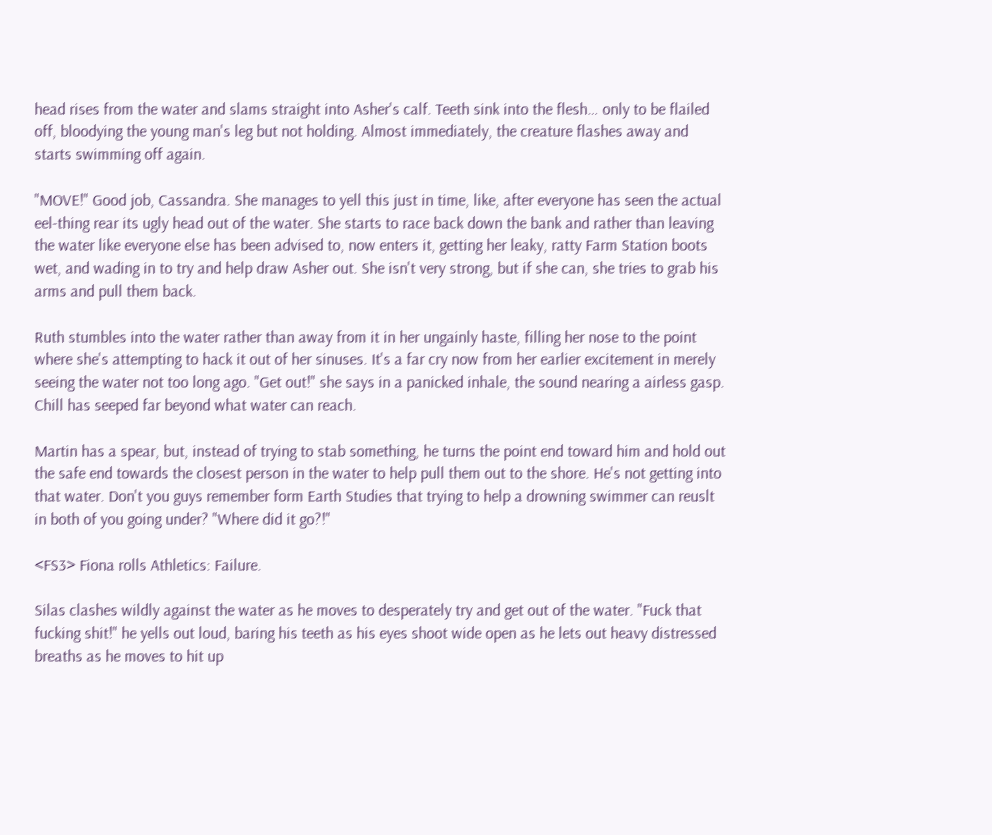head rises from the water and slams straight into Asher's calf. Teeth sink into the flesh… only to be flailed off, bloodying the young man's leg but not holding. Almost immediately, the creature flashes away and starts swimming off again.

"MOVE!" Good job, Cassandra. She manages to yell this just in time, like, after everyone has seen the actual eel-thing rear its ugly head out of the water. She starts to race back down the bank and rather than leaving the water like everyone else has been advised to, now enters it, getting her leaky, ratty Farm Station boots wet, and wading in to try and help draw Asher out. She isn't very strong, but if she can, she tries to grab his arms and pull them back.

Ruth stumbles into the water rather than away from it in her ungainly haste, filling her nose to the point where she's attempting to hack it out of her sinuses. It's a far cry now from her earlier excitement in merely seeing the water not too long ago. "Get out!" she says in a panicked inhale, the sound nearing a airless gasp. Chill has seeped far beyond what water can reach.

Martin has a spear, but, instead of trying to stab something, he turns the point end toward him and hold out the safe end towards the closest person in the water to help pull them out to the shore. He's not getting into that water. Don't you guys remember form Earth Studies that trying to help a drowning swimmer can reuslt in both of you going under? "Where did it go?!"

<FS3> Fiona rolls Athletics: Failure.

Silas clashes wildly against the water as he moves to desperately try and get out of the water. "Fuck that fucking shit!" he yells out loud, baring his teeth as his eyes shoot wide open as he lets out heavy distressed breaths as he moves to hit up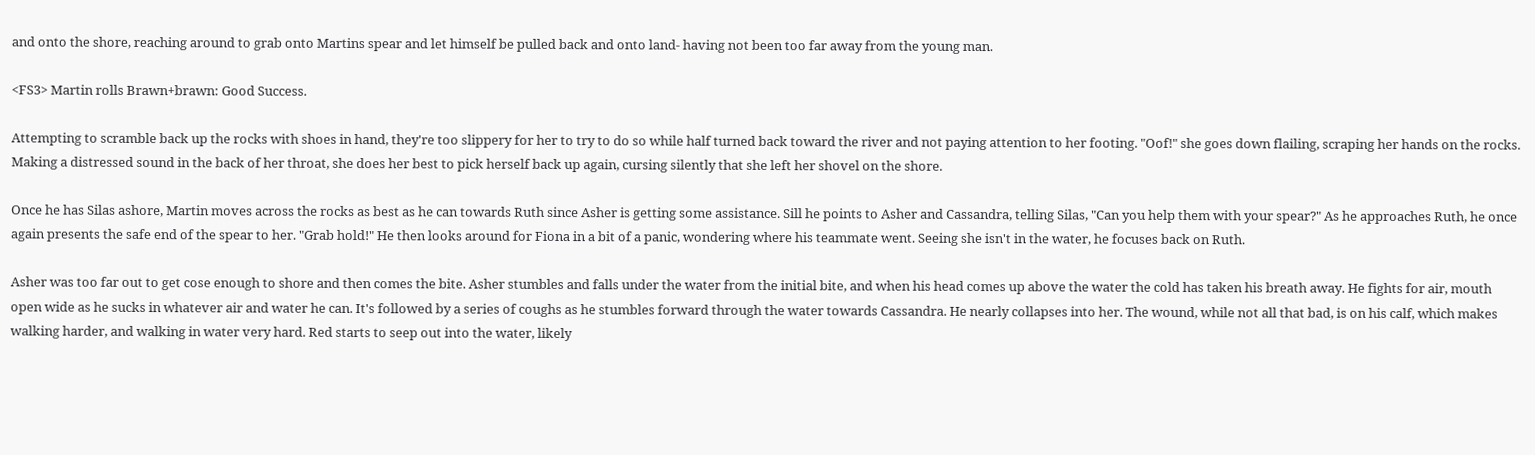and onto the shore, reaching around to grab onto Martins spear and let himself be pulled back and onto land- having not been too far away from the young man.

<FS3> Martin rolls Brawn+brawn: Good Success.

Attempting to scramble back up the rocks with shoes in hand, they're too slippery for her to try to do so while half turned back toward the river and not paying attention to her footing. "Oof!" she goes down flailing, scraping her hands on the rocks. Making a distressed sound in the back of her throat, she does her best to pick herself back up again, cursing silently that she left her shovel on the shore.

Once he has Silas ashore, Martin moves across the rocks as best as he can towards Ruth since Asher is getting some assistance. Sill he points to Asher and Cassandra, telling Silas, "Can you help them with your spear?" As he approaches Ruth, he once again presents the safe end of the spear to her. "Grab hold!" He then looks around for Fiona in a bit of a panic, wondering where his teammate went. Seeing she isn't in the water, he focuses back on Ruth.

Asher was too far out to get cose enough to shore and then comes the bite. Asher stumbles and falls under the water from the initial bite, and when his head comes up above the water the cold has taken his breath away. He fights for air, mouth open wide as he sucks in whatever air and water he can. It's followed by a series of coughs as he stumbles forward through the water towards Cassandra. He nearly collapses into her. The wound, while not all that bad, is on his calf, which makes walking harder, and walking in water very hard. Red starts to seep out into the water, likely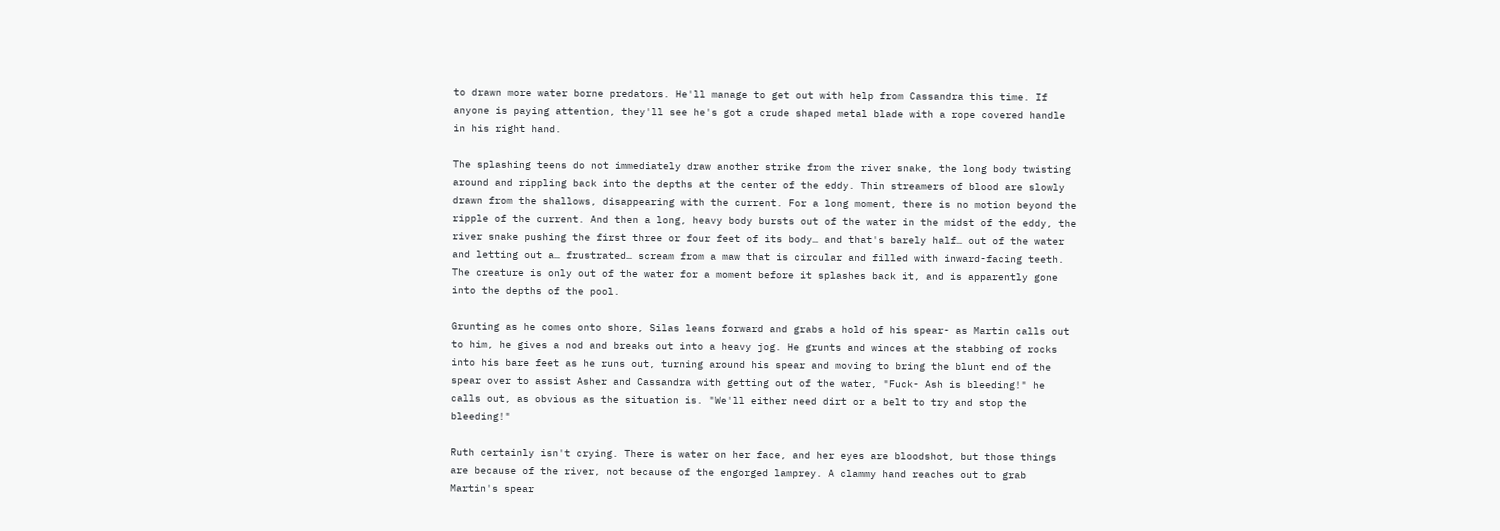to drawn more water borne predators. He'll manage to get out with help from Cassandra this time. If anyone is paying attention, they'll see he's got a crude shaped metal blade with a rope covered handle in his right hand.

The splashing teens do not immediately draw another strike from the river snake, the long body twisting around and rippling back into the depths at the center of the eddy. Thin streamers of blood are slowly drawn from the shallows, disappearing with the current. For a long moment, there is no motion beyond the ripple of the current. And then a long, heavy body bursts out of the water in the midst of the eddy, the river snake pushing the first three or four feet of its body… and that's barely half… out of the water and letting out a… frustrated… scream from a maw that is circular and filled with inward-facing teeth. The creature is only out of the water for a moment before it splashes back it, and is apparently gone into the depths of the pool.

Grunting as he comes onto shore, Silas leans forward and grabs a hold of his spear- as Martin calls out to him, he gives a nod and breaks out into a heavy jog. He grunts and winces at the stabbing of rocks into his bare feet as he runs out, turning around his spear and moving to bring the blunt end of the spear over to assist Asher and Cassandra with getting out of the water, "Fuck- Ash is bleeding!" he calls out, as obvious as the situation is. "We'll either need dirt or a belt to try and stop the bleeding!"

Ruth certainly isn't crying. There is water on her face, and her eyes are bloodshot, but those things are because of the river, not because of the engorged lamprey. A clammy hand reaches out to grab Martin's spear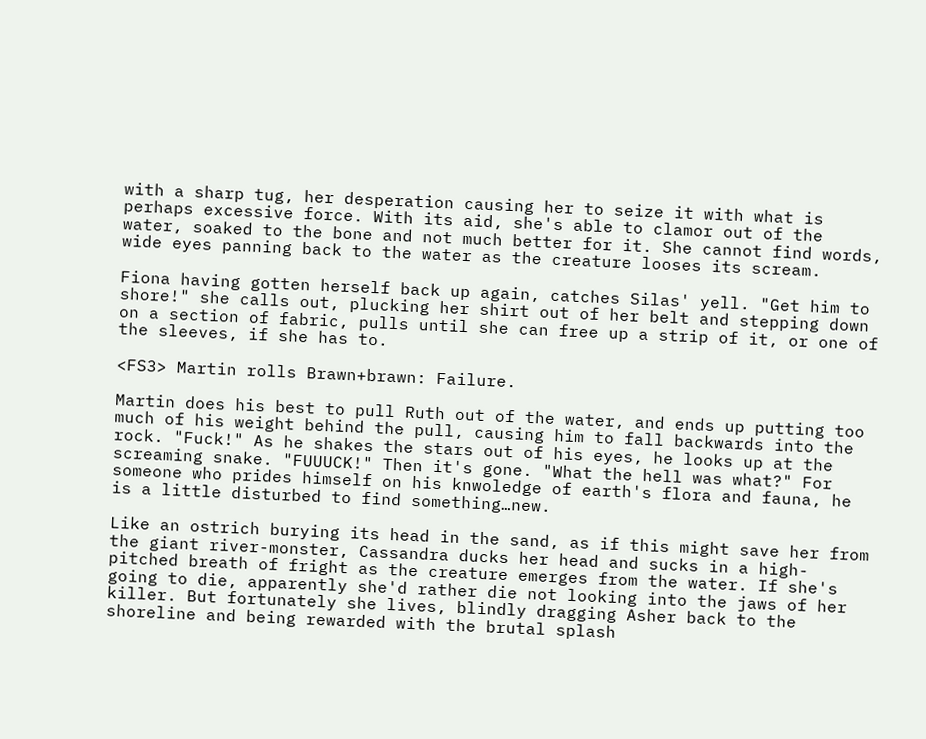with a sharp tug, her desperation causing her to seize it with what is perhaps excessive force. With its aid, she's able to clamor out of the water, soaked to the bone and not much better for it. She cannot find words, wide eyes panning back to the water as the creature looses its scream.

Fiona having gotten herself back up again, catches Silas' yell. "Get him to shore!" she calls out, plucking her shirt out of her belt and stepping down on a section of fabric, pulls until she can free up a strip of it, or one of the sleeves, if she has to.

<FS3> Martin rolls Brawn+brawn: Failure.

Martin does his best to pull Ruth out of the water, and ends up putting too much of his weight behind the pull, causing him to fall backwards into the rock. "Fuck!" As he shakes the stars out of his eyes, he looks up at the screaming snake. "FUUUCK!" Then it's gone. "What the hell was what?" For someone who prides himself on his knwoledge of earth's flora and fauna, he is a little disturbed to find something…new.

Like an ostrich burying its head in the sand, as if this might save her from the giant river-monster, Cassandra ducks her head and sucks in a high-pitched breath of fright as the creature emerges from the water. If she's going to die, apparently she'd rather die not looking into the jaws of her killer. But fortunately she lives, blindly dragging Asher back to the shoreline and being rewarded with the brutal splash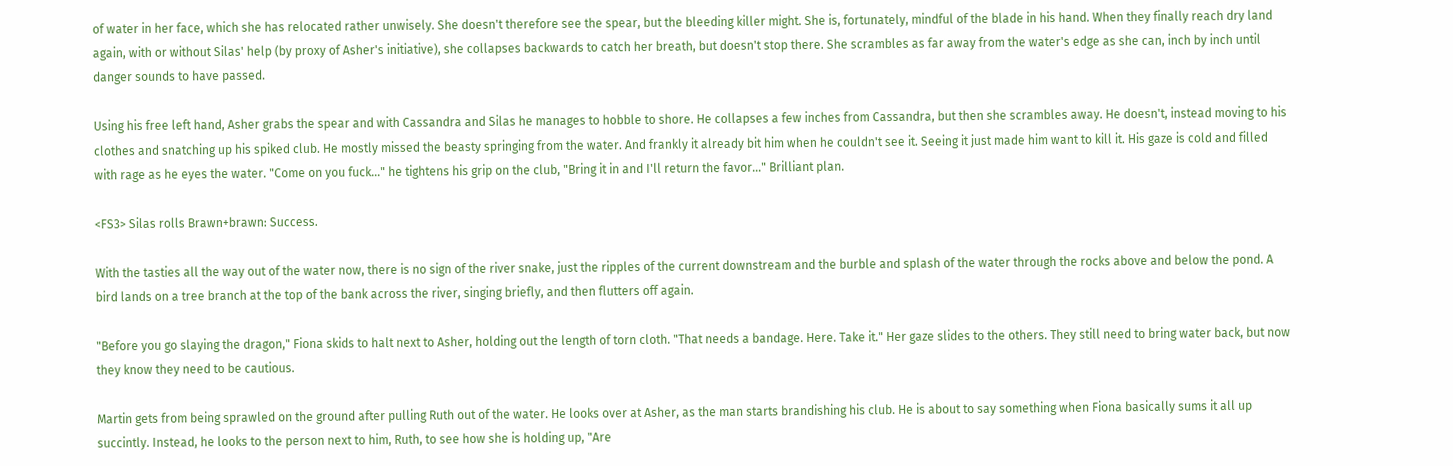of water in her face, which she has relocated rather unwisely. She doesn't therefore see the spear, but the bleeding killer might. She is, fortunately, mindful of the blade in his hand. When they finally reach dry land again, with or without Silas' help (by proxy of Asher's initiative), she collapses backwards to catch her breath, but doesn't stop there. She scrambles as far away from the water's edge as she can, inch by inch until danger sounds to have passed.

Using his free left hand, Asher grabs the spear and with Cassandra and Silas he manages to hobble to shore. He collapses a few inches from Cassandra, but then she scrambles away. He doesn't, instead moving to his clothes and snatching up his spiked club. He mostly missed the beasty springing from the water. And frankly it already bit him when he couldn't see it. Seeing it just made him want to kill it. His gaze is cold and filled with rage as he eyes the water. "Come on you fuck…" he tightens his grip on the club, "Bring it in and I'll return the favor…" Brilliant plan.

<FS3> Silas rolls Brawn+brawn: Success.

With the tasties all the way out of the water now, there is no sign of the river snake, just the ripples of the current downstream and the burble and splash of the water through the rocks above and below the pond. A bird lands on a tree branch at the top of the bank across the river, singing briefly, and then flutters off again.

"Before you go slaying the dragon," Fiona skids to halt next to Asher, holding out the length of torn cloth. "That needs a bandage. Here. Take it." Her gaze slides to the others. They still need to bring water back, but now they know they need to be cautious.

Martin gets from being sprawled on the ground after pulling Ruth out of the water. He looks over at Asher, as the man starts brandishing his club. He is about to say something when Fiona basically sums it all up succintly. Instead, he looks to the person next to him, Ruth, to see how she is holding up, "Are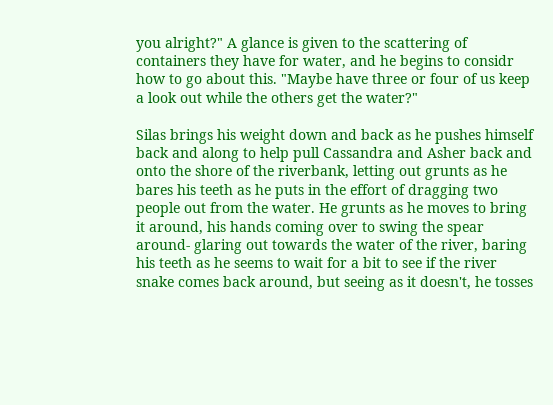you alright?" A glance is given to the scattering of containers they have for water, and he begins to considr how to go about this. "Maybe have three or four of us keep a look out while the others get the water?"

Silas brings his weight down and back as he pushes himself back and along to help pull Cassandra and Asher back and onto the shore of the riverbank, letting out grunts as he bares his teeth as he puts in the effort of dragging two people out from the water. He grunts as he moves to bring it around, his hands coming over to swing the spear around- glaring out towards the water of the river, baring his teeth as he seems to wait for a bit to see if the river snake comes back around, but seeing as it doesn't, he tosses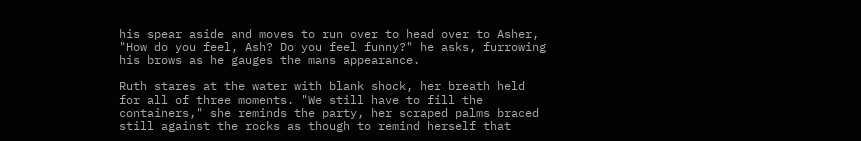his spear aside and moves to run over to head over to Asher, "How do you feel, Ash? Do you feel funny?" he asks, furrowing his brows as he gauges the mans appearance.

Ruth stares at the water with blank shock, her breath held for all of three moments. "We still have to fill the containers," she reminds the party, her scraped palms braced still against the rocks as though to remind herself that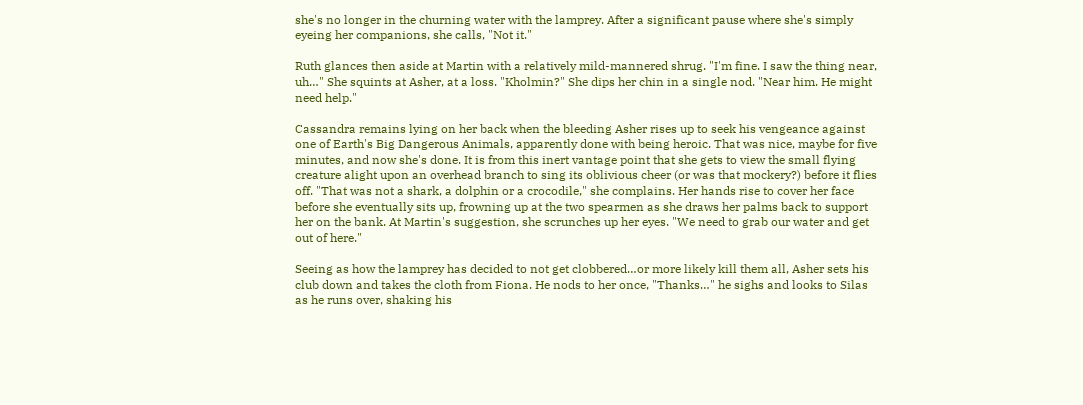she's no longer in the churning water with the lamprey. After a significant pause where she's simply eyeing her companions, she calls, "Not it."

Ruth glances then aside at Martin with a relatively mild-mannered shrug. "I'm fine. I saw the thing near, uh…" She squints at Asher, at a loss. "Kholmin?" She dips her chin in a single nod. "Near him. He might need help."

Cassandra remains lying on her back when the bleeding Asher rises up to seek his vengeance against one of Earth's Big Dangerous Animals, apparently done with being heroic. That was nice, maybe for five minutes, and now she's done. It is from this inert vantage point that she gets to view the small flying creature alight upon an overhead branch to sing its oblivious cheer (or was that mockery?) before it flies off. "That was not a shark, a dolphin or a crocodile," she complains. Her hands rise to cover her face before she eventually sits up, frowning up at the two spearmen as she draws her palms back to support her on the bank. At Martin's suggestion, she scrunches up her eyes. "We need to grab our water and get out of here."

Seeing as how the lamprey has decided to not get clobbered…or more likely kill them all, Asher sets his club down and takes the cloth from Fiona. He nods to her once, "Thanks…" he sighs and looks to Silas as he runs over, shaking his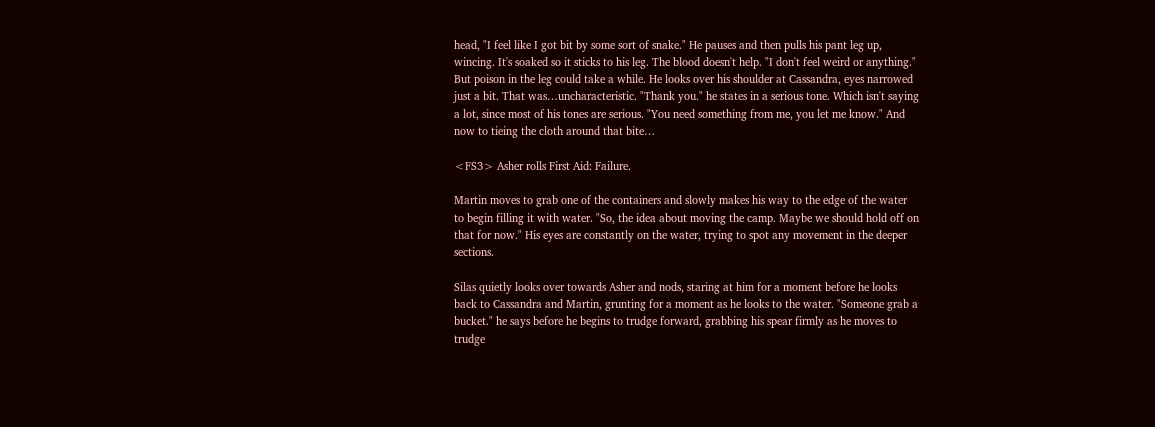head, "I feel like I got bit by some sort of snake." He pauses and then pulls his pant leg up, wincing. It's soaked so it sticks to his leg. The blood doesn't help. "I don't feel weird or anything." But poison in the leg could take a while. He looks over his shoulder at Cassandra, eyes narrowed just a bit. That was…uncharacteristic. "Thank you." he states in a serious tone. Which isn't saying a lot, since most of his tones are serious. "You need something from me, you let me know." And now to tieing the cloth around that bite…

<FS3> Asher rolls First Aid: Failure.

Martin moves to grab one of the containers and slowly makes his way to the edge of the water to begin filling it with water. "So, the idea about moving the camp. Maybe we should hold off on that for now." His eyes are constantly on the water, trying to spot any movement in the deeper sections.

Silas quietly looks over towards Asher and nods, staring at him for a moment before he looks back to Cassandra and Martin, grunting for a moment as he looks to the water. "Someone grab a bucket." he says before he begins to trudge forward, grabbing his spear firmly as he moves to trudge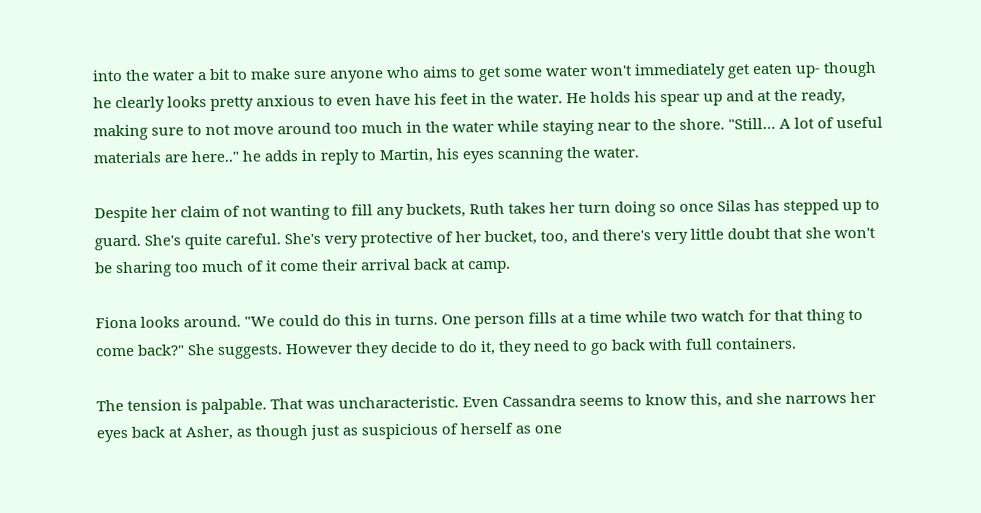into the water a bit to make sure anyone who aims to get some water won't immediately get eaten up- though he clearly looks pretty anxious to even have his feet in the water. He holds his spear up and at the ready, making sure to not move around too much in the water while staying near to the shore. "Still… A lot of useful materials are here.." he adds in reply to Martin, his eyes scanning the water.

Despite her claim of not wanting to fill any buckets, Ruth takes her turn doing so once Silas has stepped up to guard. She's quite careful. She's very protective of her bucket, too, and there's very little doubt that she won't be sharing too much of it come their arrival back at camp.

Fiona looks around. "We could do this in turns. One person fills at a time while two watch for that thing to come back?" She suggests. However they decide to do it, they need to go back with full containers.

The tension is palpable. That was uncharacteristic. Even Cassandra seems to know this, and she narrows her eyes back at Asher, as though just as suspicious of herself as one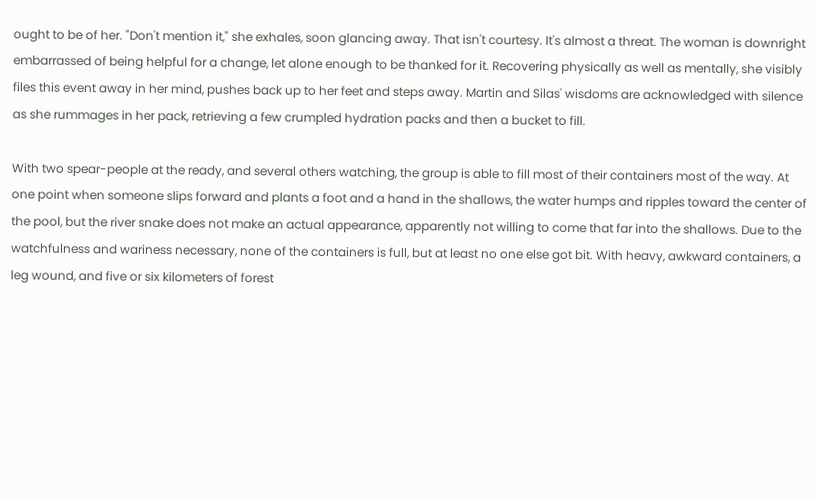ought to be of her. "Don't mention it," she exhales, soon glancing away. That isn't courtesy. It's almost a threat. The woman is downright embarrassed of being helpful for a change, let alone enough to be thanked for it. Recovering physically as well as mentally, she visibly files this event away in her mind, pushes back up to her feet and steps away. Martin and Silas' wisdoms are acknowledged with silence as she rummages in her pack, retrieving a few crumpled hydration packs and then a bucket to fill.

With two spear-people at the ready, and several others watching, the group is able to fill most of their containers most of the way. At one point when someone slips forward and plants a foot and a hand in the shallows, the water humps and ripples toward the center of the pool, but the river snake does not make an actual appearance, apparently not willing to come that far into the shallows. Due to the watchfulness and wariness necessary, none of the containers is full, but at least no one else got bit. With heavy, awkward containers, a leg wound, and five or six kilometers of forest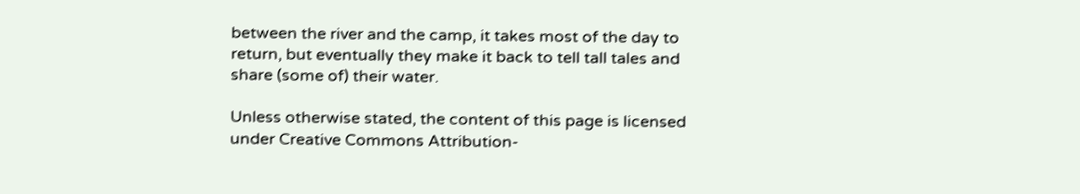between the river and the camp, it takes most of the day to return, but eventually they make it back to tell tall tales and share (some of) their water.

Unless otherwise stated, the content of this page is licensed under Creative Commons Attribution-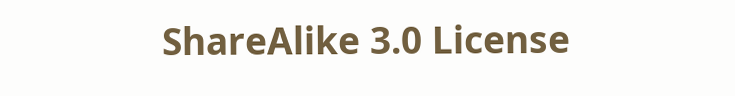ShareAlike 3.0 License